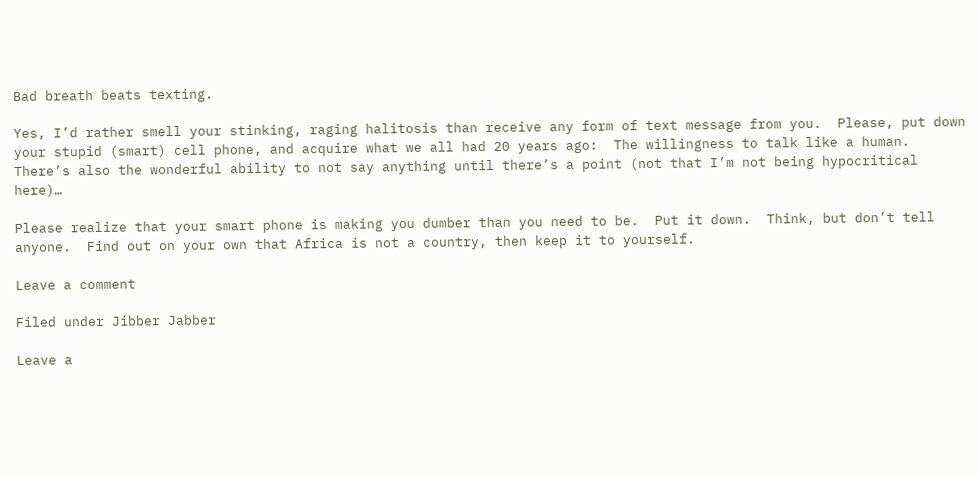Bad breath beats texting.

Yes, I’d rather smell your stinking, raging halitosis than receive any form of text message from you.  Please, put down your stupid (smart) cell phone, and acquire what we all had 20 years ago:  The willingness to talk like a human.  There’s also the wonderful ability to not say anything until there’s a point (not that I’m not being hypocritical here)…

Please realize that your smart phone is making you dumber than you need to be.  Put it down.  Think, but don’t tell anyone.  Find out on your own that Africa is not a country, then keep it to yourself.

Leave a comment

Filed under Jibber Jabber

Leave a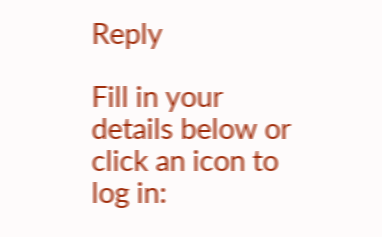Reply

Fill in your details below or click an icon to log in: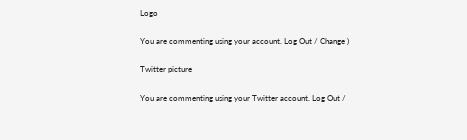Logo

You are commenting using your account. Log Out / Change )

Twitter picture

You are commenting using your Twitter account. Log Out /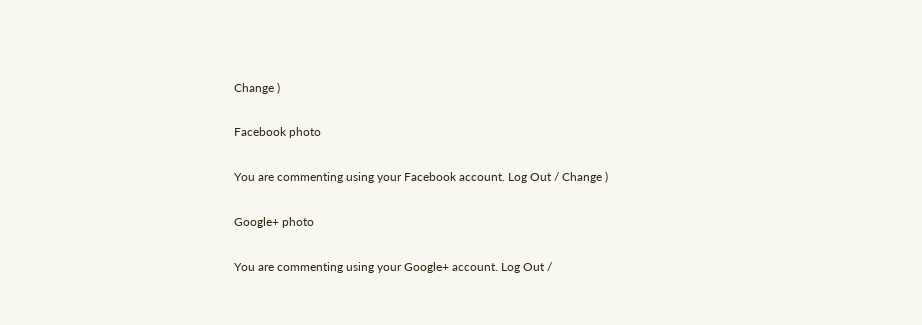Change )

Facebook photo

You are commenting using your Facebook account. Log Out / Change )

Google+ photo

You are commenting using your Google+ account. Log Out /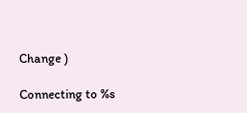Change )

Connecting to %s